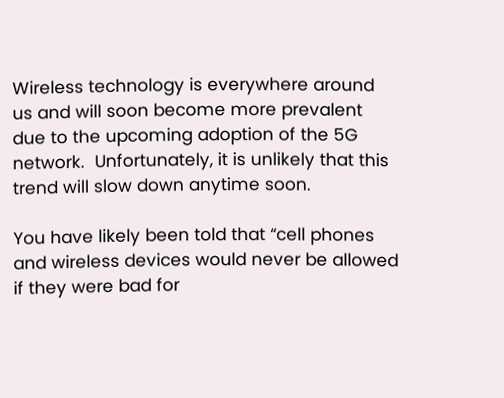Wireless technology is everywhere around us and will soon become more prevalent due to the upcoming adoption of the 5G network.  Unfortunately, it is unlikely that this trend will slow down anytime soon.

You have likely been told that “cell phones and wireless devices would never be allowed if they were bad for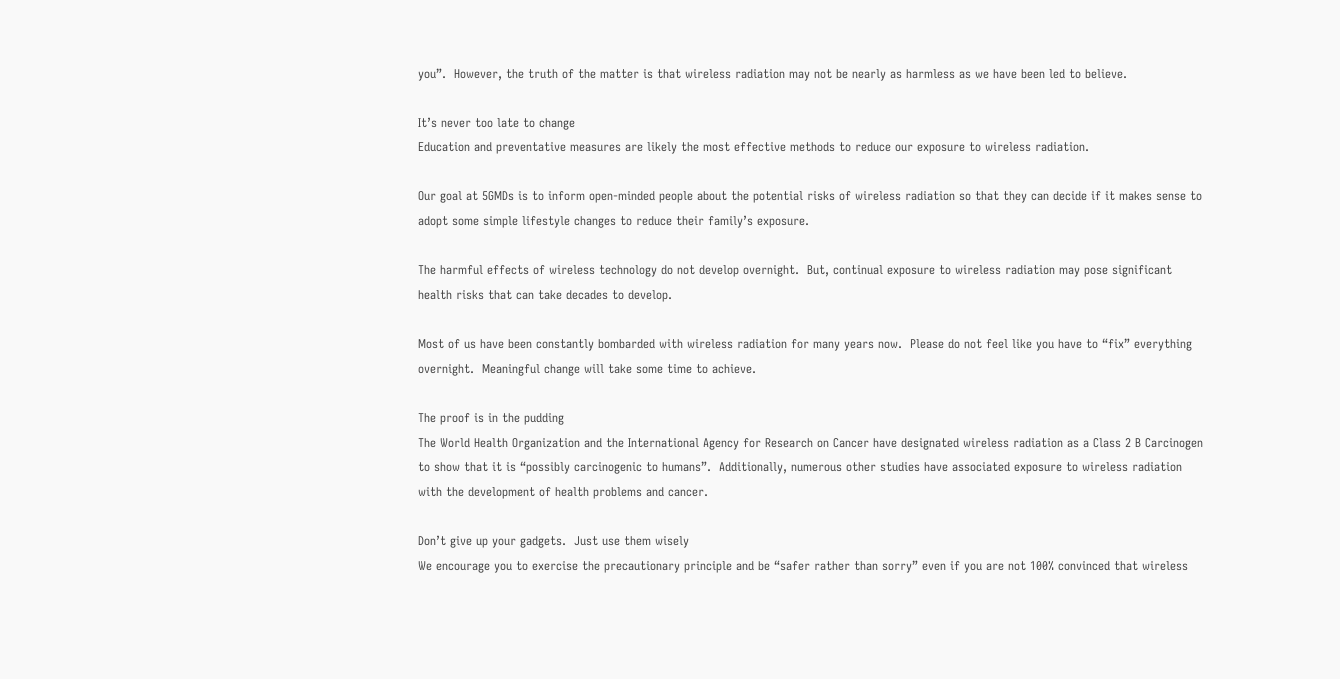you”.  However, the truth of the matter is that wireless radiation may not be nearly as harmless as we have been led to believe.

It’s never too late to change
Education and preventative measures are likely the most effective methods to reduce our exposure to wireless radiation.

Our goal at 5GMDs is to inform open-minded people about the potential risks of wireless radiation so that they can decide if it makes sense to adopt some simple lifestyle changes to reduce their family’s exposure.

The harmful effects of wireless technology do not develop overnight.  But, continual exposure to wireless radiation may pose significant health risks that can take decades to develop.

Most of us have been constantly bombarded with wireless radiation for many years now.  Please do not feel like you have to “fix” everything overnight.  Meaningful change will take some time to achieve.

The proof is in the pudding
The World Health Organization and the International Agency for Research on Cancer have designated wireless radiation as a Class 2 B Carcinogen to show that it is “possibly carcinogenic to humans”.  Additionally, numerous other studies have associated exposure to wireless radiation with the development of health problems and cancer.

Don’t give up your gadgets.  Just use them wisely
We encourage you to exercise the precautionary principle and be “safer rather than sorry” even if you are not 100% convinced that wireless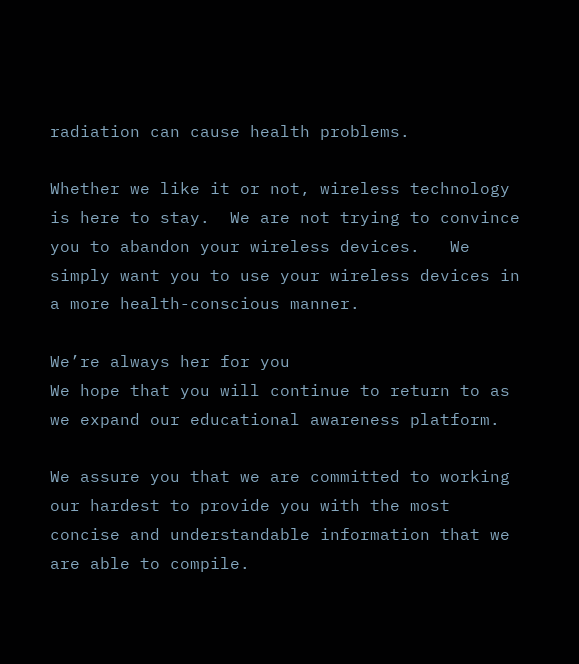radiation can cause health problems.

Whether we like it or not, wireless technology is here to stay.  We are not trying to convince you to abandon your wireless devices.   We simply want you to use your wireless devices in a more health-conscious manner.

We’re always her for you
We hope that you will continue to return to as we expand our educational awareness platform.

We assure you that we are committed to working our hardest to provide you with the most concise and understandable information that we are able to compile.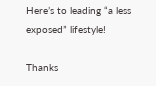Here’s to leading “a less exposed” lifestyle!

Thanks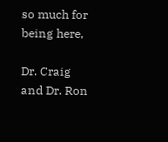so much for being here,

Dr. Craig and Dr. Ron